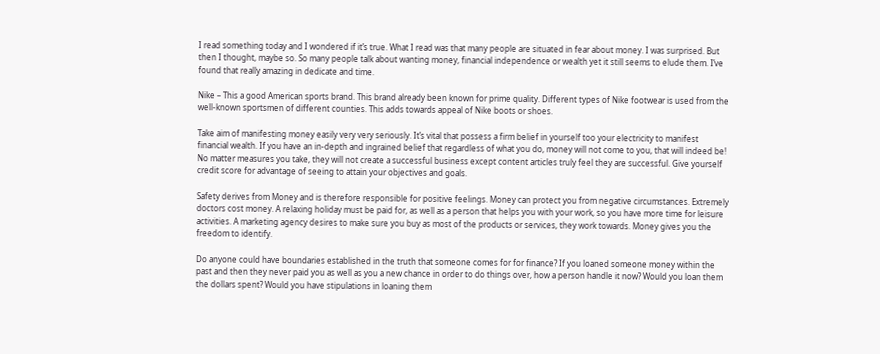I read something today and I wondered if it’s true. What I read was that many people are situated in fear about money. I was surprised. But then I thought, maybe so. So many people talk about wanting money, financial independence or wealth yet it still seems to elude them. I’ve found that really amazing in dedicate and time.

Nike – This a good American sports brand. This brand already been known for prime quality. Different types of Nike footwear is used from the well-known sportsmen of different counties. This adds towards appeal of Nike boots or shoes.

Take aim of manifesting money easily very very seriously. It’s vital that possess a firm belief in yourself too your electricity to manifest financial wealth. If you have an in-depth and ingrained belief that regardless of what you do, money will not come to you, that will indeed be! No matter measures you take, they will not create a successful business except content articles truly feel they are successful. Give yourself credit score for advantage of seeing to attain your objectives and goals.

Safety derives from Money and is therefore responsible for positive feelings. Money can protect you from negative circumstances. Extremely doctors cost money. A relaxing holiday must be paid for, as well as a person that helps you with your work, so you have more time for leisure activities. A marketing agency desires to make sure you buy as most of the products or services, they work towards. Money gives you the freedom to identify.

Do anyone could have boundaries established in the truth that someone comes for for finance? If you loaned someone money within the past and then they never paid you as well as you a new chance in order to do things over, how a person handle it now? Would you loan them the dollars spent? Would you have stipulations in loaning them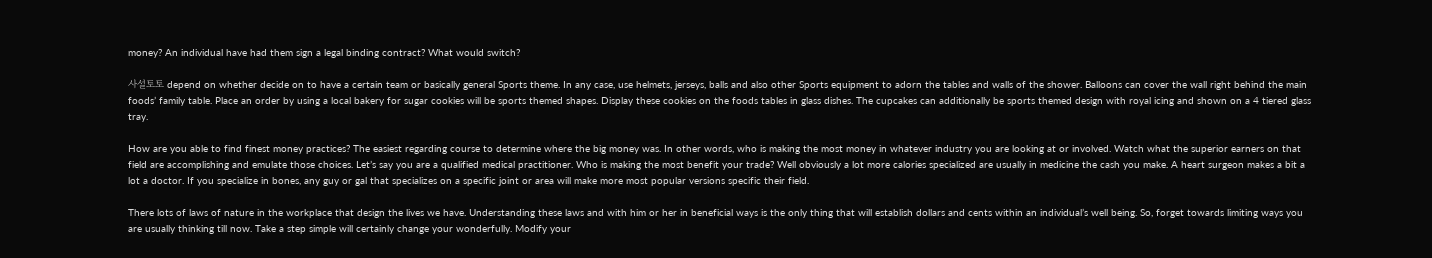money? An individual have had them sign a legal binding contract? What would switch?

사설토토 depend on whether decide on to have a certain team or basically general Sports theme. In any case, use helmets, jerseys, balls and also other Sports equipment to adorn the tables and walls of the shower. Balloons can cover the wall right behind the main foods’ family table. Place an order by using a local bakery for sugar cookies will be sports themed shapes. Display these cookies on the foods tables in glass dishes. The cupcakes can additionally be sports themed design with royal icing and shown on a 4 tiered glass tray.

How are you able to find finest money practices? The easiest regarding course to determine where the big money was. In other words, who is making the most money in whatever industry you are looking at or involved. Watch what the superior earners on that field are accomplishing and emulate those choices. Let’s say you are a qualified medical practitioner. Who is making the most benefit your trade? Well obviously a lot more calories specialized are usually in medicine the cash you make. A heart surgeon makes a bit a lot a doctor. If you specialize in bones, any guy or gal that specializes on a specific joint or area will make more most popular versions specific their field.

There lots of laws of nature in the workplace that design the lives we have. Understanding these laws and with him or her in beneficial ways is the only thing that will establish dollars and cents within an individual’s well being. So, forget towards limiting ways you are usually thinking till now. Take a step simple will certainly change your wonderfully. Modify your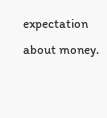expectation about money.